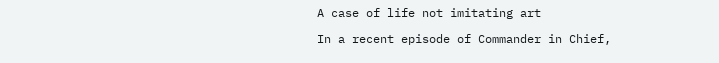A case of life not imitating art

In a recent episode of Commander in Chief,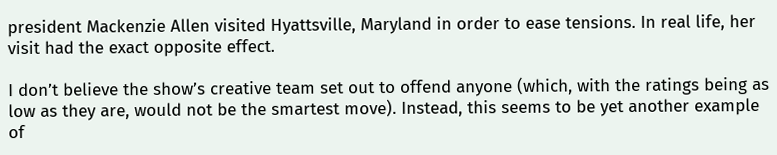president Mackenzie Allen visited Hyattsville, Maryland in order to ease tensions. In real life, her visit had the exact opposite effect.

I don’t believe the show’s creative team set out to offend anyone (which, with the ratings being as low as they are, would not be the smartest move). Instead, this seems to be yet another example of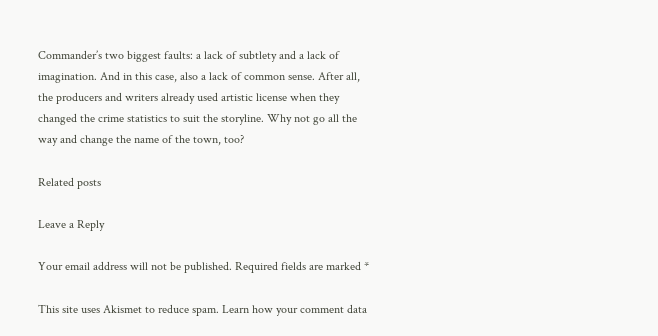Commander’s two biggest faults: a lack of subtlety and a lack of imagination. And in this case, also a lack of common sense. After all, the producers and writers already used artistic license when they changed the crime statistics to suit the storyline. Why not go all the way and change the name of the town, too?

Related posts

Leave a Reply

Your email address will not be published. Required fields are marked *

This site uses Akismet to reduce spam. Learn how your comment data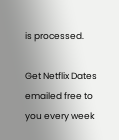is processed.

Get Netflix Dates emailed free to you every week